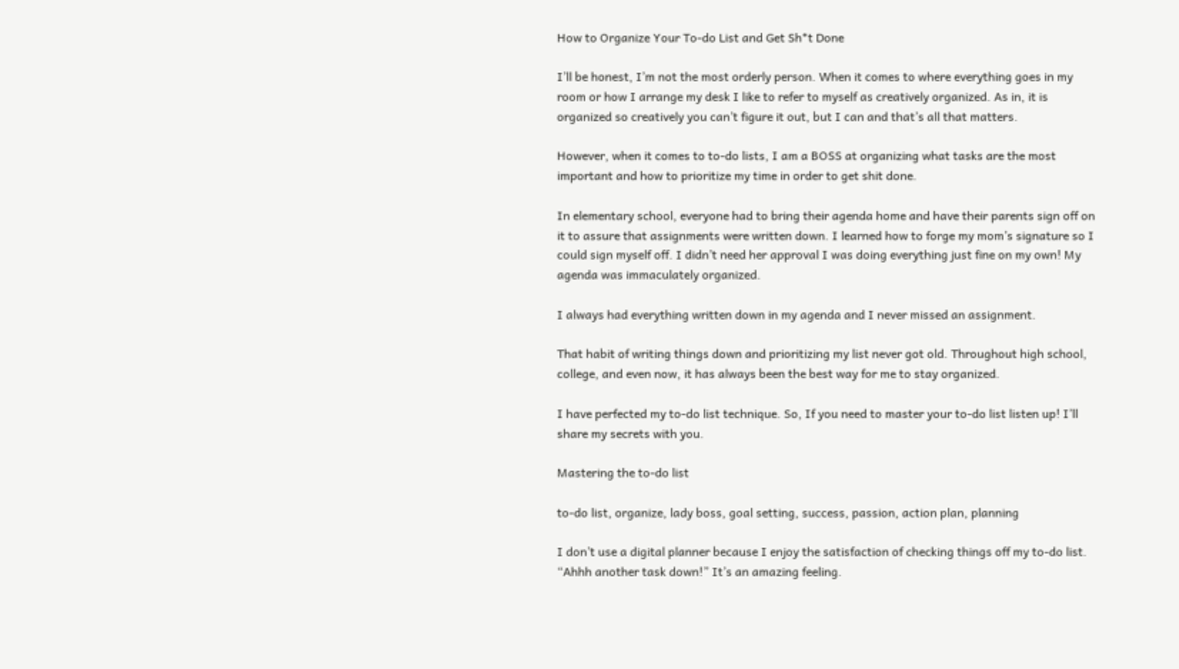How to Organize Your To-do List and Get Sh*t Done

I’ll be honest, I’m not the most orderly person. When it comes to where everything goes in my room or how I arrange my desk I like to refer to myself as creatively organized. As in, it is organized so creatively you can’t figure it out, but I can and that’s all that matters.

However, when it comes to to-do lists, I am a BOSS at organizing what tasks are the most important and how to prioritize my time in order to get shit done.

In elementary school, everyone had to bring their agenda home and have their parents sign off on it to assure that assignments were written down. I learned how to forge my mom’s signature so I could sign myself off. I didn’t need her approval I was doing everything just fine on my own! My agenda was immaculately organized.

I always had everything written down in my agenda and I never missed an assignment.

That habit of writing things down and prioritizing my list never got old. Throughout high school, college, and even now, it has always been the best way for me to stay organized.

I have perfected my to-do list technique. So, If you need to master your to-do list listen up! I’ll share my secrets with you.

Mastering the to-do list

to-do list, organize, lady boss, goal setting, success, passion, action plan, planning

I don’t use a digital planner because I enjoy the satisfaction of checking things off my to-do list. “Ahhh another task down!” It’s an amazing feeling.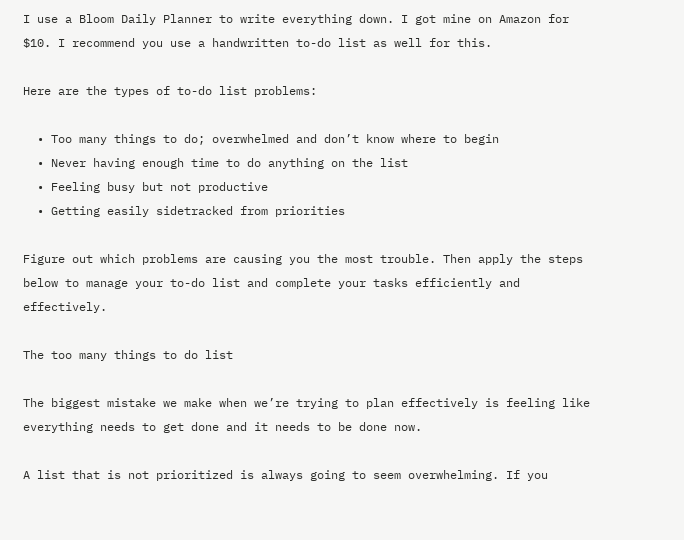I use a Bloom Daily Planner to write everything down. I got mine on Amazon for $10. I recommend you use a handwritten to-do list as well for this.

Here are the types of to-do list problems:

  • Too many things to do; overwhelmed and don’t know where to begin
  • Never having enough time to do anything on the list
  • Feeling busy but not productive
  • Getting easily sidetracked from priorities

Figure out which problems are causing you the most trouble. Then apply the steps below to manage your to-do list and complete your tasks efficiently and effectively.

The too many things to do list

The biggest mistake we make when we’re trying to plan effectively is feeling like everything needs to get done and it needs to be done now.

A list that is not prioritized is always going to seem overwhelming. If you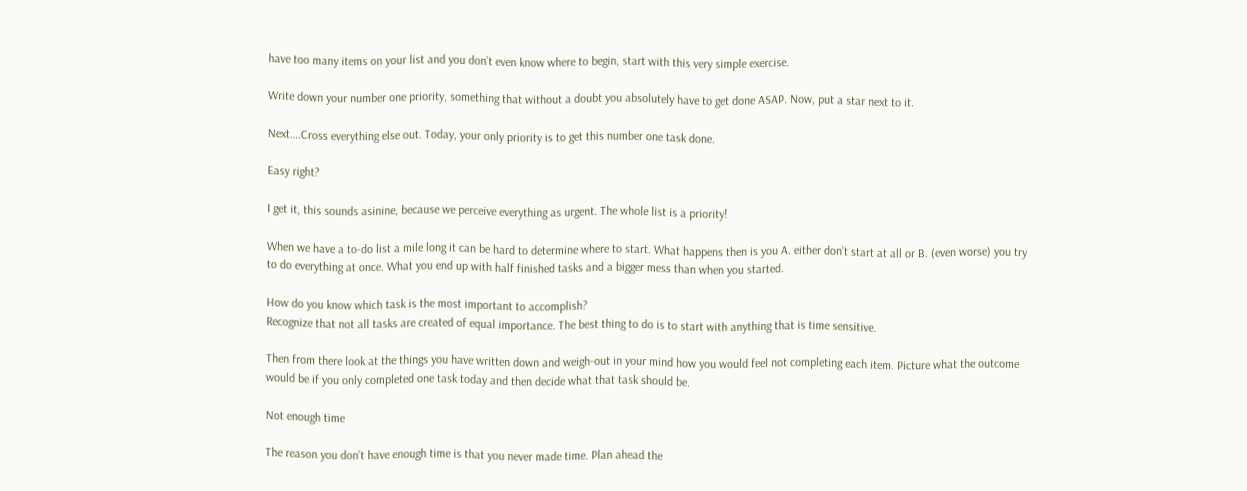have too many items on your list and you don’t even know where to begin, start with this very simple exercise.

Write down your number one priority, something that without a doubt you absolutely have to get done ASAP. Now, put a star next to it.

Next….Cross everything else out. Today, your only priority is to get this number one task done.

Easy right?

I get it, this sounds asinine, because we perceive everything as urgent. The whole list is a priority!

When we have a to-do list a mile long it can be hard to determine where to start. What happens then is you A. either don’t start at all or B. (even worse) you try to do everything at once. What you end up with half finished tasks and a bigger mess than when you started.

How do you know which task is the most important to accomplish?
Recognize that not all tasks are created of equal importance. The best thing to do is to start with anything that is time sensitive.

Then from there look at the things you have written down and weigh-out in your mind how you would feel not completing each item. Picture what the outcome would be if you only completed one task today and then decide what that task should be.

Not enough time

The reason you don’t have enough time is that you never made time. Plan ahead the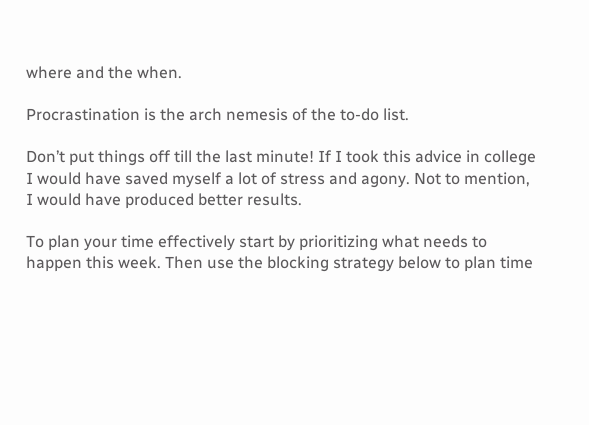where and the when.

Procrastination is the arch nemesis of the to-do list.

Don’t put things off till the last minute! If I took this advice in college I would have saved myself a lot of stress and agony. Not to mention, I would have produced better results.

To plan your time effectively start by prioritizing what needs to happen this week. Then use the blocking strategy below to plan time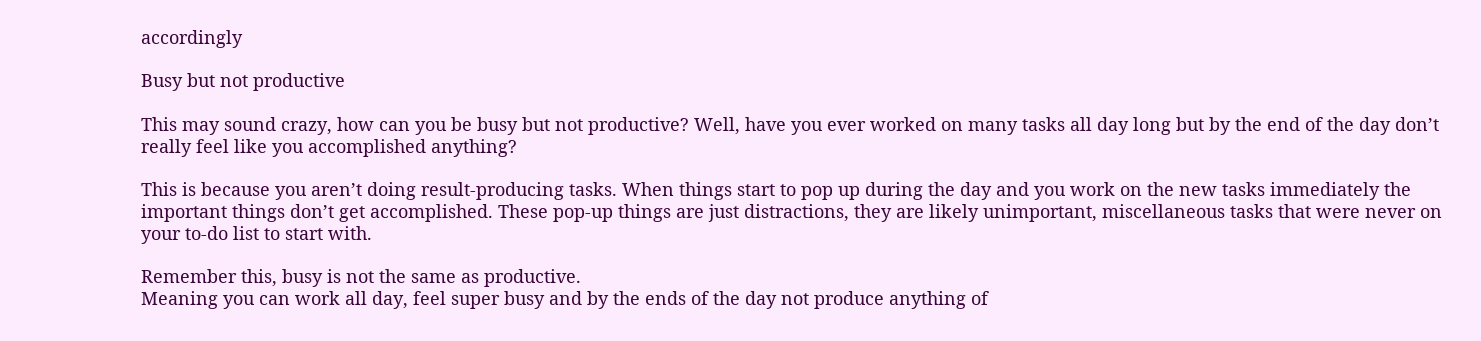accordingly

Busy but not productive

This may sound crazy, how can you be busy but not productive? Well, have you ever worked on many tasks all day long but by the end of the day don’t really feel like you accomplished anything?

This is because you aren’t doing result-producing tasks. When things start to pop up during the day and you work on the new tasks immediately the important things don’t get accomplished. These pop-up things are just distractions, they are likely unimportant, miscellaneous tasks that were never on your to-do list to start with.

Remember this, busy is not the same as productive.
Meaning you can work all day, feel super busy and by the ends of the day not produce anything of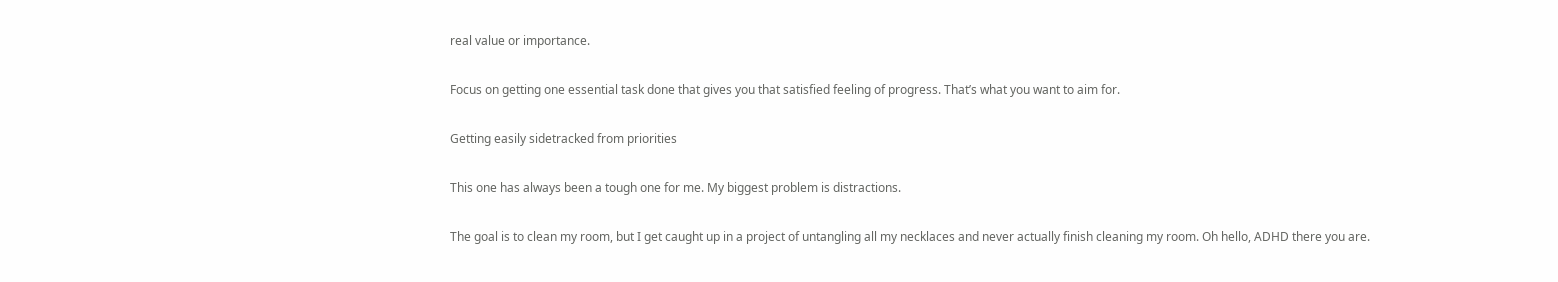real value or importance.

Focus on getting one essential task done that gives you that satisfied feeling of progress. That’s what you want to aim for.

Getting easily sidetracked from priorities

This one has always been a tough one for me. My biggest problem is distractions.

The goal is to clean my room, but I get caught up in a project of untangling all my necklaces and never actually finish cleaning my room. Oh hello, ADHD there you are.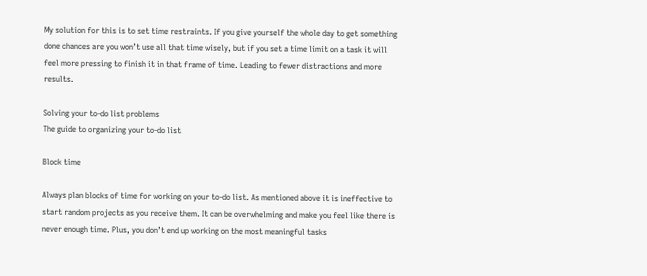My solution for this is to set time restraints. If you give yourself the whole day to get something done chances are you won’t use all that time wisely, but if you set a time limit on a task it will feel more pressing to finish it in that frame of time. Leading to fewer distractions and more results.

Solving your to-do list problems
The guide to organizing your to-do list

Block time

Always plan blocks of time for working on your to-do list. As mentioned above it is ineffective to start random projects as you receive them. It can be overwhelming and make you feel like there is never enough time. Plus, you don’t end up working on the most meaningful tasks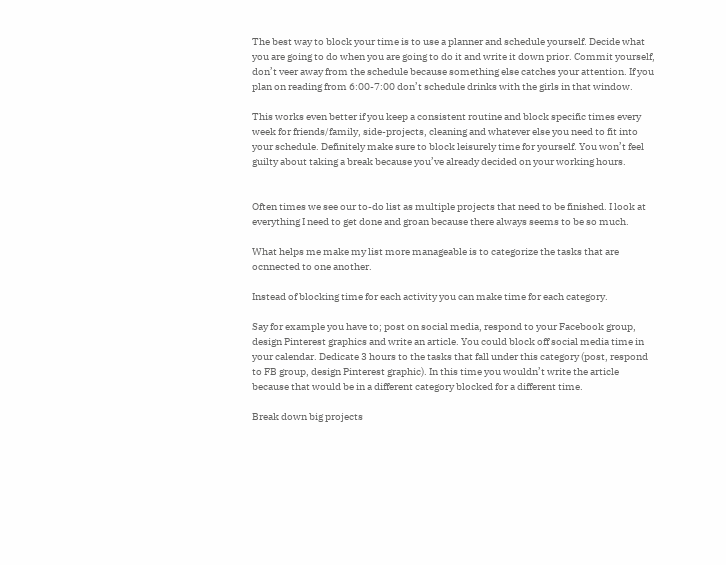The best way to block your time is to use a planner and schedule yourself. Decide what you are going to do when you are going to do it and write it down prior. Commit yourself, don’t veer away from the schedule because something else catches your attention. If you plan on reading from 6:00-7:00 don’t schedule drinks with the girls in that window.

This works even better if you keep a consistent routine and block specific times every week for friends/family, side-projects, cleaning and whatever else you need to fit into your schedule. Definitely make sure to block leisurely time for yourself. You won’t feel guilty about taking a break because you’ve already decided on your working hours.


Often times we see our to-do list as multiple projects that need to be finished. I look at everything I need to get done and groan because there always seems to be so much.

What helps me make my list more manageable is to categorize the tasks that are ocnnected to one another.

Instead of blocking time for each activity you can make time for each category.

Say for example you have to; post on social media, respond to your Facebook group, design Pinterest graphics and write an article. You could block off social media time in your calendar. Dedicate 3 hours to the tasks that fall under this category (post, respond to FB group, design Pinterest graphic). In this time you wouldn’t write the article because that would be in a different category blocked for a different time.

Break down big projects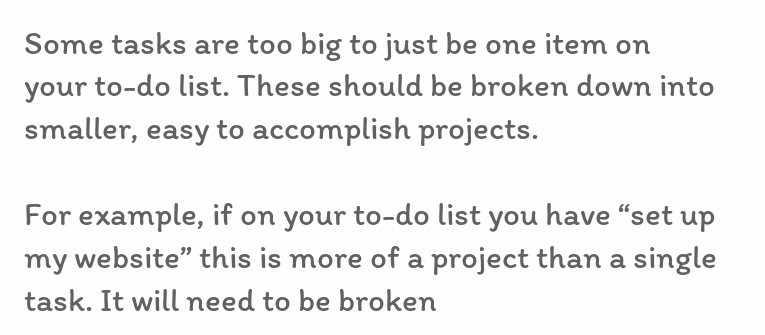Some tasks are too big to just be one item on your to-do list. These should be broken down into smaller, easy to accomplish projects.

For example, if on your to-do list you have “set up my website” this is more of a project than a single task. It will need to be broken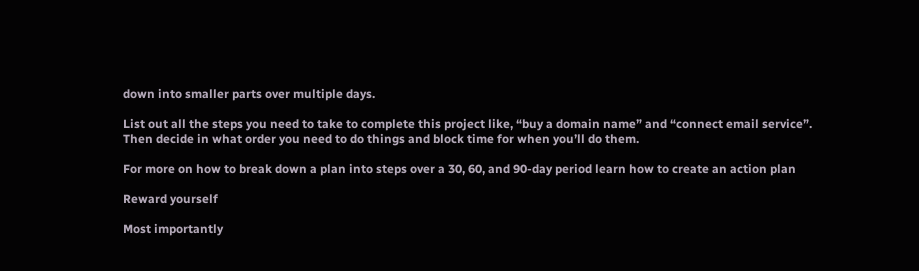down into smaller parts over multiple days.

List out all the steps you need to take to complete this project like, “buy a domain name” and “connect email service”. Then decide in what order you need to do things and block time for when you’ll do them.

For more on how to break down a plan into steps over a 30, 60, and 90-day period learn how to create an action plan

Reward yourself

Most importantly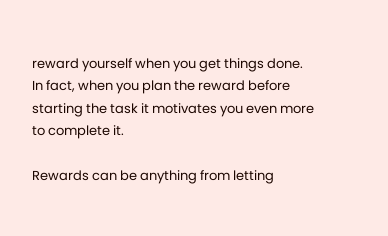reward yourself when you get things done. In fact, when you plan the reward before starting the task it motivates you even more to complete it.

Rewards can be anything from letting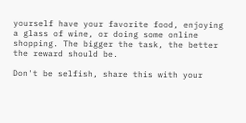yourself have your favorite food, enjoying a glass of wine, or doing some online shopping. The bigger the task, the better the reward should be.

Don't be selfish, share this with your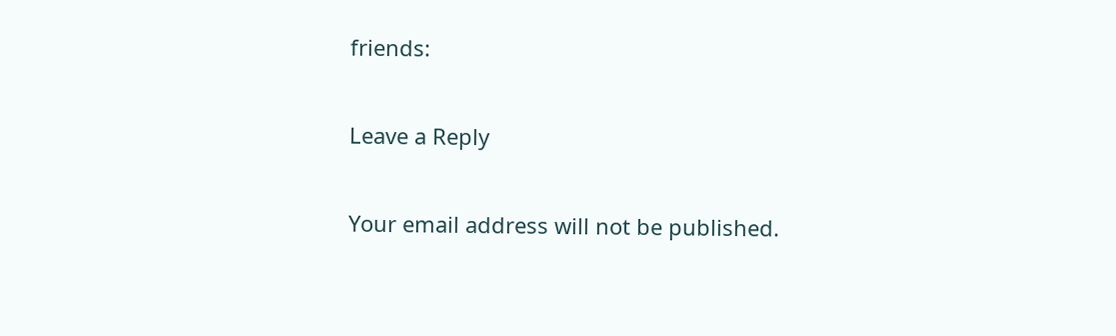friends:

Leave a Reply

Your email address will not be published.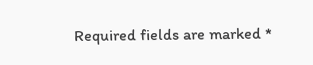Required fields are marked *